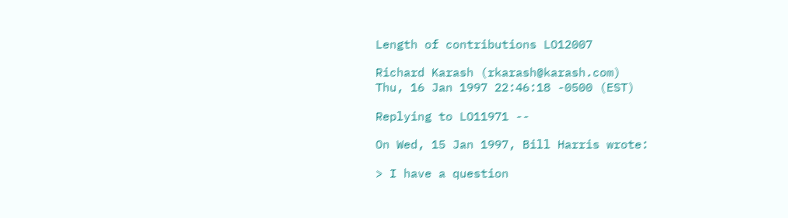Length of contributions LO12007

Richard Karash (rkarash@karash.com)
Thu, 16 Jan 1997 22:46:18 -0500 (EST)

Replying to LO11971 --

On Wed, 15 Jan 1997, Bill Harris wrote:

> I have a question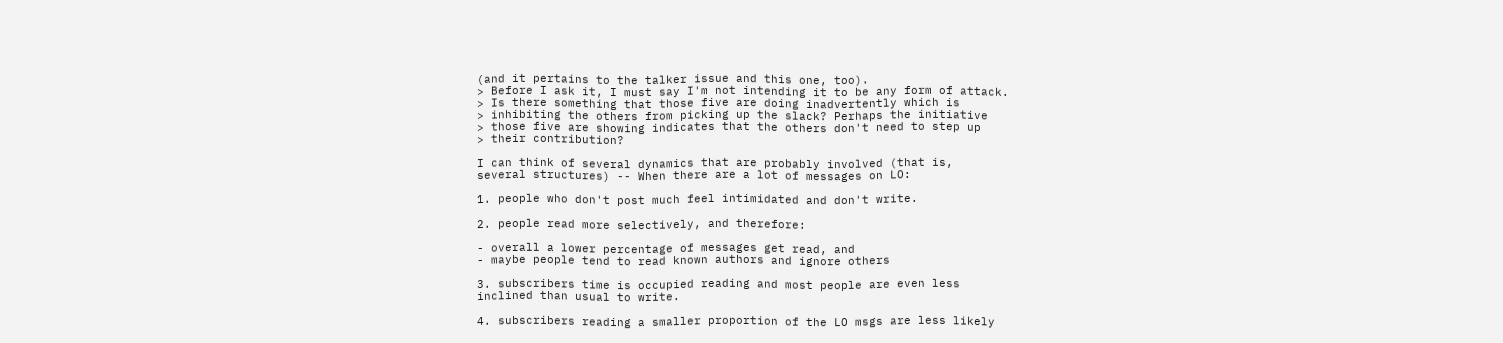(and it pertains to the talker issue and this one, too).
> Before I ask it, I must say I'm not intending it to be any form of attack.
> Is there something that those five are doing inadvertently which is
> inhibiting the others from picking up the slack? Perhaps the initiative
> those five are showing indicates that the others don't need to step up
> their contribution?

I can think of several dynamics that are probably involved (that is,
several structures) -- When there are a lot of messages on LO:

1. people who don't post much feel intimidated and don't write.

2. people read more selectively, and therefore:

- overall a lower percentage of messages get read, and
- maybe people tend to read known authors and ignore others

3. subscribers time is occupied reading and most people are even less
inclined than usual to write.

4. subscribers reading a smaller proportion of the LO msgs are less likely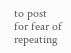to post for fear of repeating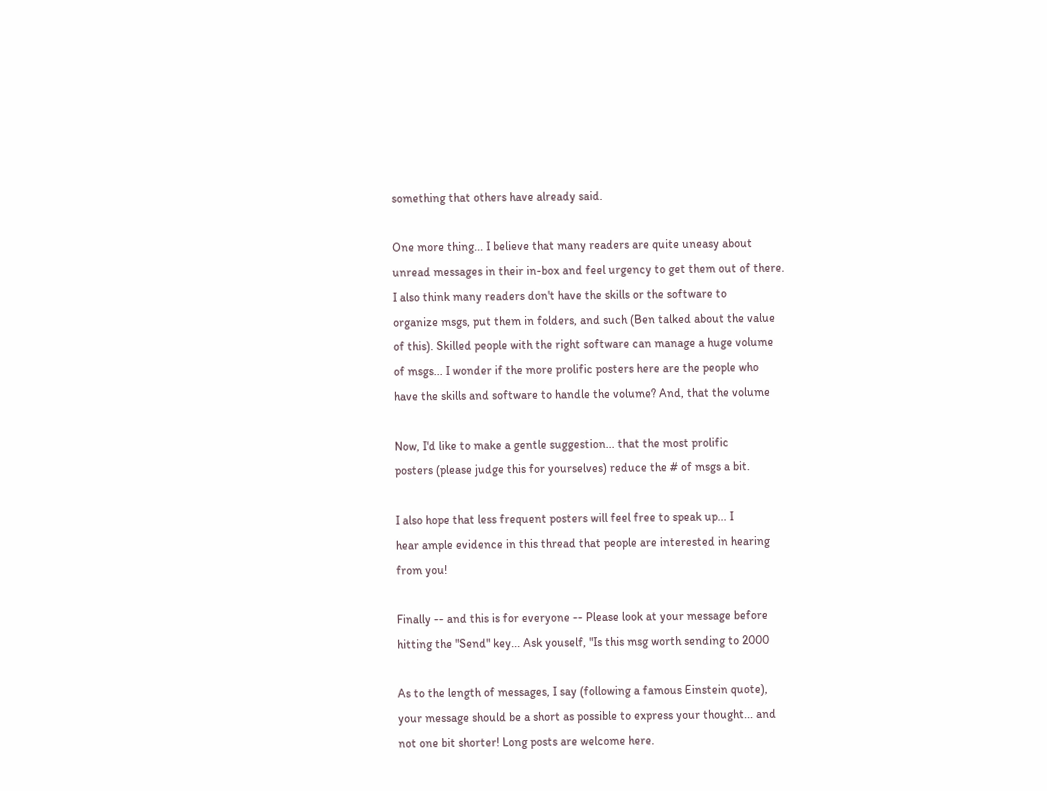something that others have already said.

One more thing... I believe that many readers are quite uneasy about
unread messages in their in-box and feel urgency to get them out of there.
I also think many readers don't have the skills or the software to
organize msgs, put them in folders, and such (Ben talked about the value
of this). Skilled people with the right software can manage a huge volume
of msgs... I wonder if the more prolific posters here are the people who
have the skills and software to handle the volume? And, that the volume

Now, I'd like to make a gentle suggestion... that the most prolific
posters (please judge this for yourselves) reduce the # of msgs a bit.

I also hope that less frequent posters will feel free to speak up... I
hear ample evidence in this thread that people are interested in hearing
from you!

Finally -- and this is for everyone -- Please look at your message before
hitting the "Send" key... Ask youself, "Is this msg worth sending to 2000

As to the length of messages, I say (following a famous Einstein quote),
your message should be a short as possible to express your thought... and
not one bit shorter! Long posts are welcome here.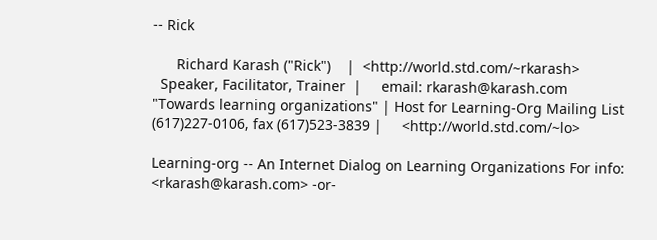-- Rick

      Richard Karash ("Rick")    |  <http://world.std.com/~rkarash>
  Speaker, Facilitator, Trainer  |     email: rkarash@karash.com
"Towards learning organizations" | Host for Learning-Org Mailing List
(617)227-0106, fax (617)523-3839 |     <http://world.std.com/~lo>

Learning-org -- An Internet Dialog on Learning Organizations For info: <rkarash@karash.com> -or-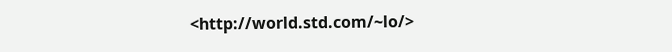<http://world.std.com/~lo/>